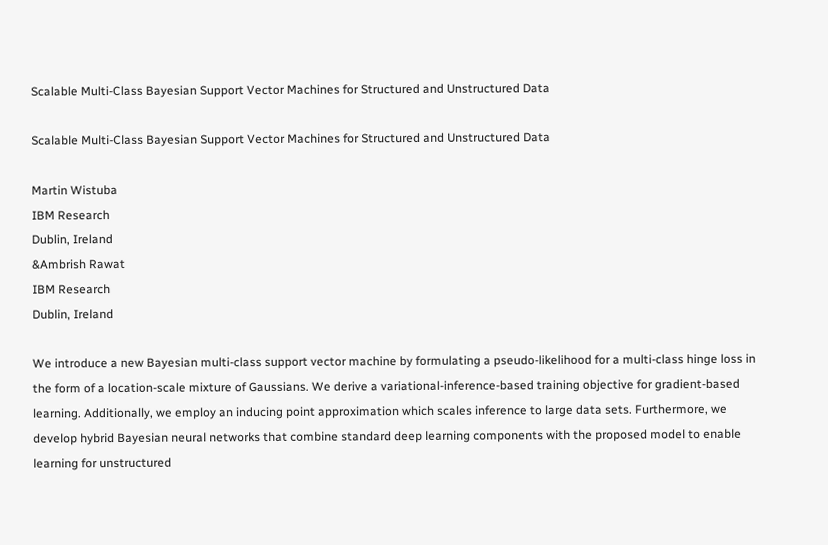Scalable Multi-Class Bayesian Support Vector Machines for Structured and Unstructured Data

Scalable Multi-Class Bayesian Support Vector Machines for Structured and Unstructured Data

Martin Wistuba
IBM Research
Dublin, Ireland
&Ambrish Rawat
IBM Research
Dublin, Ireland

We introduce a new Bayesian multi-class support vector machine by formulating a pseudo-likelihood for a multi-class hinge loss in the form of a location-scale mixture of Gaussians. We derive a variational-inference-based training objective for gradient-based learning. Additionally, we employ an inducing point approximation which scales inference to large data sets. Furthermore, we develop hybrid Bayesian neural networks that combine standard deep learning components with the proposed model to enable learning for unstructured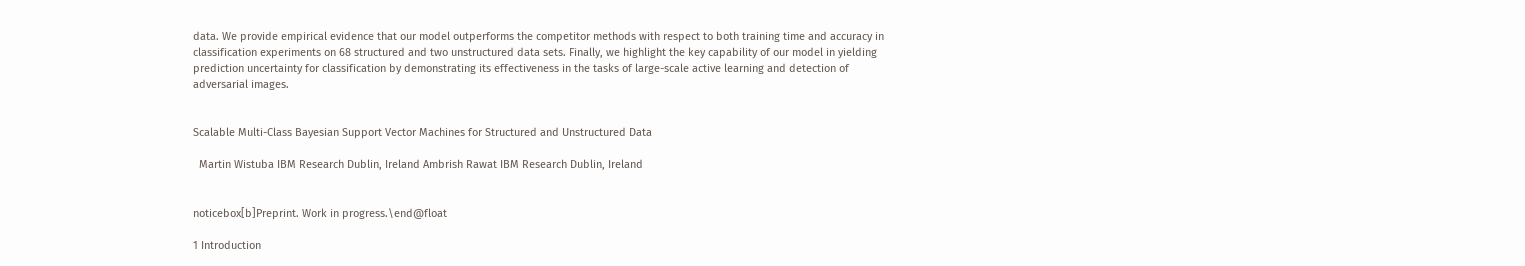data. We provide empirical evidence that our model outperforms the competitor methods with respect to both training time and accuracy in classification experiments on 68 structured and two unstructured data sets. Finally, we highlight the key capability of our model in yielding prediction uncertainty for classification by demonstrating its effectiveness in the tasks of large-scale active learning and detection of adversarial images.


Scalable Multi-Class Bayesian Support Vector Machines for Structured and Unstructured Data

  Martin Wistuba IBM Research Dublin, Ireland Ambrish Rawat IBM Research Dublin, Ireland


noticebox[b]Preprint. Work in progress.\end@float

1 Introduction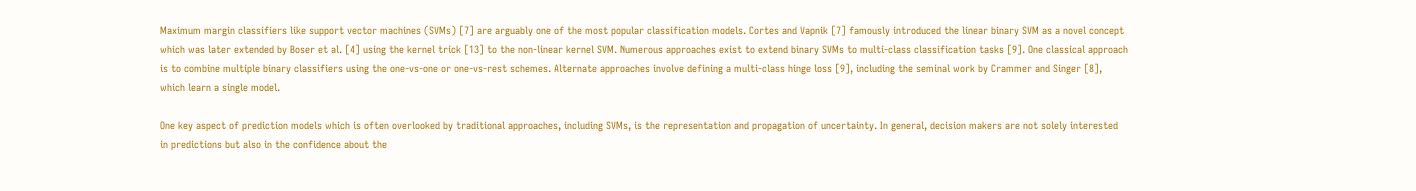Maximum margin classifiers like support vector machines (SVMs) [7] are arguably one of the most popular classification models. Cortes and Vapnik [7] famously introduced the linear binary SVM as a novel concept which was later extended by Boser et al. [4] using the kernel trick [13] to the non-linear kernel SVM. Numerous approaches exist to extend binary SVMs to multi-class classification tasks [9]. One classical approach is to combine multiple binary classifiers using the one-vs-one or one-vs-rest schemes. Alternate approaches involve defining a multi-class hinge loss [9], including the seminal work by Crammer and Singer [8], which learn a single model.

One key aspect of prediction models which is often overlooked by traditional approaches, including SVMs, is the representation and propagation of uncertainty. In general, decision makers are not solely interested in predictions but also in the confidence about the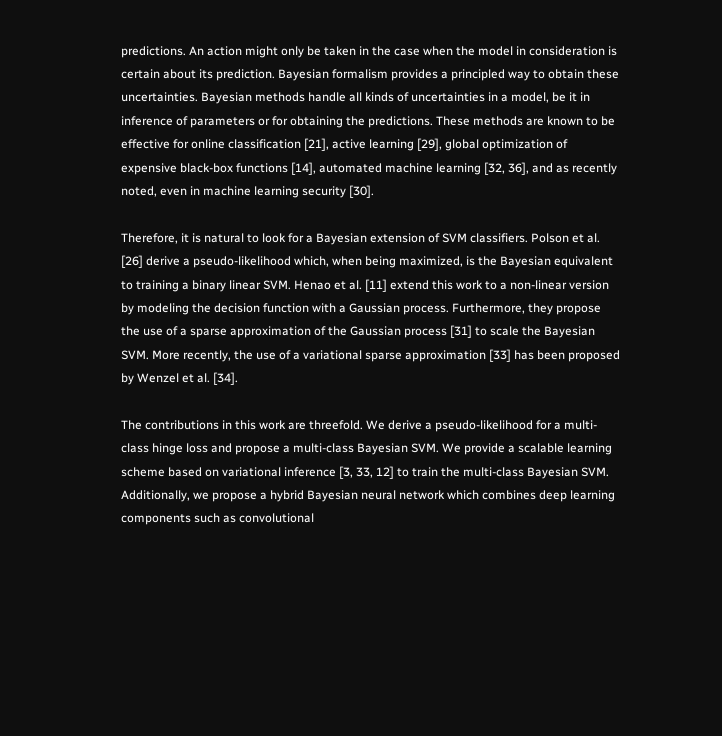predictions. An action might only be taken in the case when the model in consideration is certain about its prediction. Bayesian formalism provides a principled way to obtain these uncertainties. Bayesian methods handle all kinds of uncertainties in a model, be it in inference of parameters or for obtaining the predictions. These methods are known to be effective for online classification [21], active learning [29], global optimization of expensive black-box functions [14], automated machine learning [32, 36], and as recently noted, even in machine learning security [30].

Therefore, it is natural to look for a Bayesian extension of SVM classifiers. Polson et al. [26] derive a pseudo-likelihood which, when being maximized, is the Bayesian equivalent to training a binary linear SVM. Henao et al. [11] extend this work to a non-linear version by modeling the decision function with a Gaussian process. Furthermore, they propose the use of a sparse approximation of the Gaussian process [31] to scale the Bayesian SVM. More recently, the use of a variational sparse approximation [33] has been proposed by Wenzel et al. [34].

The contributions in this work are threefold. We derive a pseudo-likelihood for a multi-class hinge loss and propose a multi-class Bayesian SVM. We provide a scalable learning scheme based on variational inference [3, 33, 12] to train the multi-class Bayesian SVM. Additionally, we propose a hybrid Bayesian neural network which combines deep learning components such as convolutional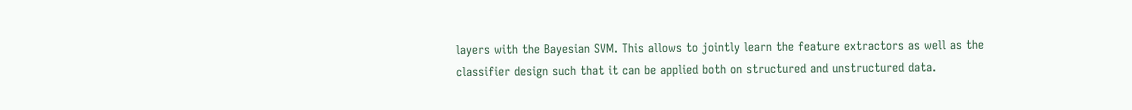layers with the Bayesian SVM. This allows to jointly learn the feature extractors as well as the classifier design such that it can be applied both on structured and unstructured data.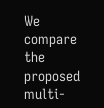We compare the proposed multi-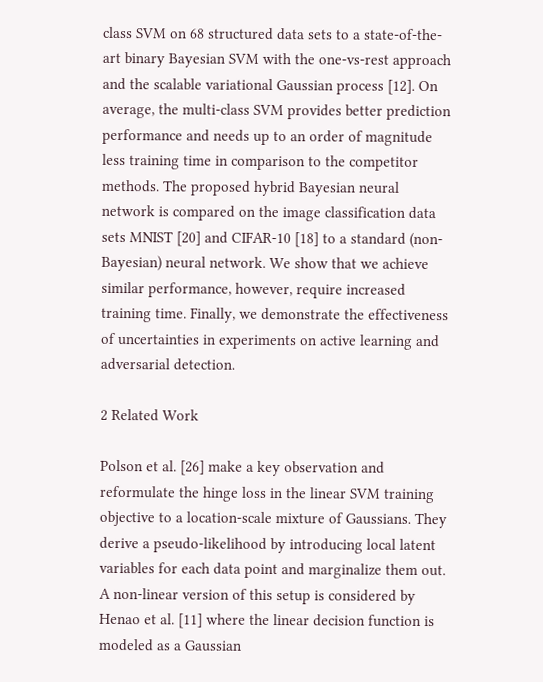class SVM on 68 structured data sets to a state-of-the-art binary Bayesian SVM with the one-vs-rest approach and the scalable variational Gaussian process [12]. On average, the multi-class SVM provides better prediction performance and needs up to an order of magnitude less training time in comparison to the competitor methods. The proposed hybrid Bayesian neural network is compared on the image classification data sets MNIST [20] and CIFAR-10 [18] to a standard (non-Bayesian) neural network. We show that we achieve similar performance, however, require increased training time. Finally, we demonstrate the effectiveness of uncertainties in experiments on active learning and adversarial detection.

2 Related Work

Polson et al. [26] make a key observation and reformulate the hinge loss in the linear SVM training objective to a location-scale mixture of Gaussians. They derive a pseudo-likelihood by introducing local latent variables for each data point and marginalize them out. A non-linear version of this setup is considered by Henao et al. [11] where the linear decision function is modeled as a Gaussian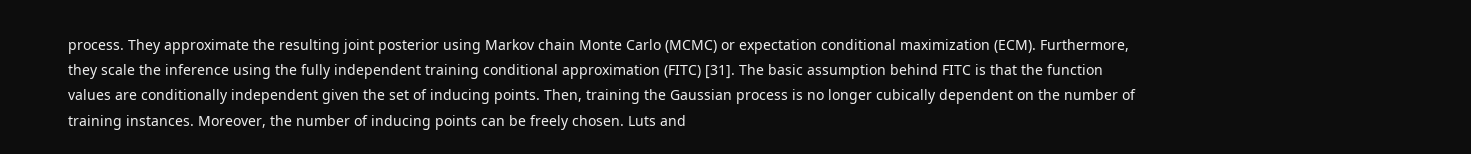process. They approximate the resulting joint posterior using Markov chain Monte Carlo (MCMC) or expectation conditional maximization (ECM). Furthermore, they scale the inference using the fully independent training conditional approximation (FITC) [31]. The basic assumption behind FITC is that the function values are conditionally independent given the set of inducing points. Then, training the Gaussian process is no longer cubically dependent on the number of training instances. Moreover, the number of inducing points can be freely chosen. Luts and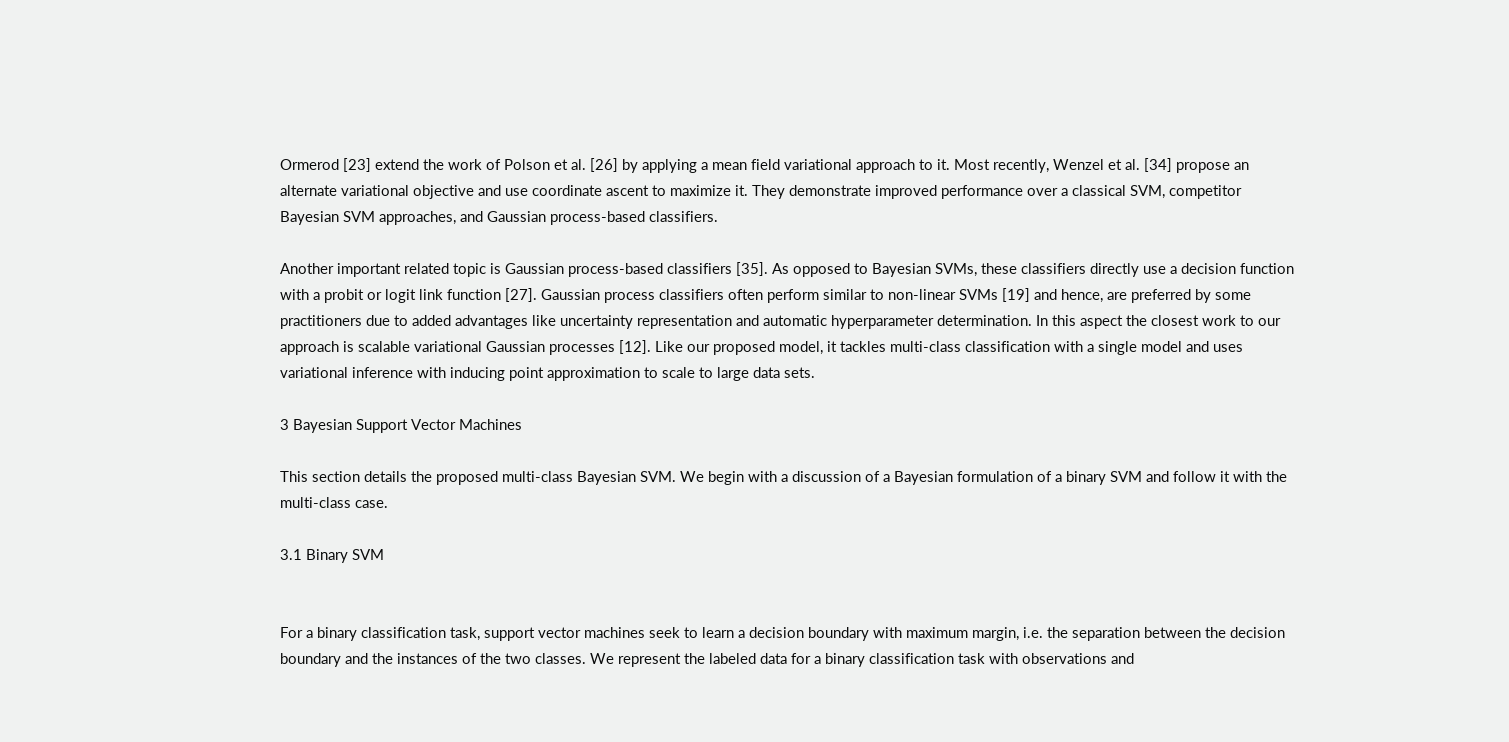Ormerod [23] extend the work of Polson et al. [26] by applying a mean field variational approach to it. Most recently, Wenzel et al. [34] propose an alternate variational objective and use coordinate ascent to maximize it. They demonstrate improved performance over a classical SVM, competitor Bayesian SVM approaches, and Gaussian process-based classifiers.

Another important related topic is Gaussian process-based classifiers [35]. As opposed to Bayesian SVMs, these classifiers directly use a decision function with a probit or logit link function [27]. Gaussian process classifiers often perform similar to non-linear SVMs [19] and hence, are preferred by some practitioners due to added advantages like uncertainty representation and automatic hyperparameter determination. In this aspect the closest work to our approach is scalable variational Gaussian processes [12]. Like our proposed model, it tackles multi-class classification with a single model and uses variational inference with inducing point approximation to scale to large data sets.

3 Bayesian Support Vector Machines

This section details the proposed multi-class Bayesian SVM. We begin with a discussion of a Bayesian formulation of a binary SVM and follow it with the multi-class case.

3.1 Binary SVM


For a binary classification task, support vector machines seek to learn a decision boundary with maximum margin, i.e. the separation between the decision boundary and the instances of the two classes. We represent the labeled data for a binary classification task with observations and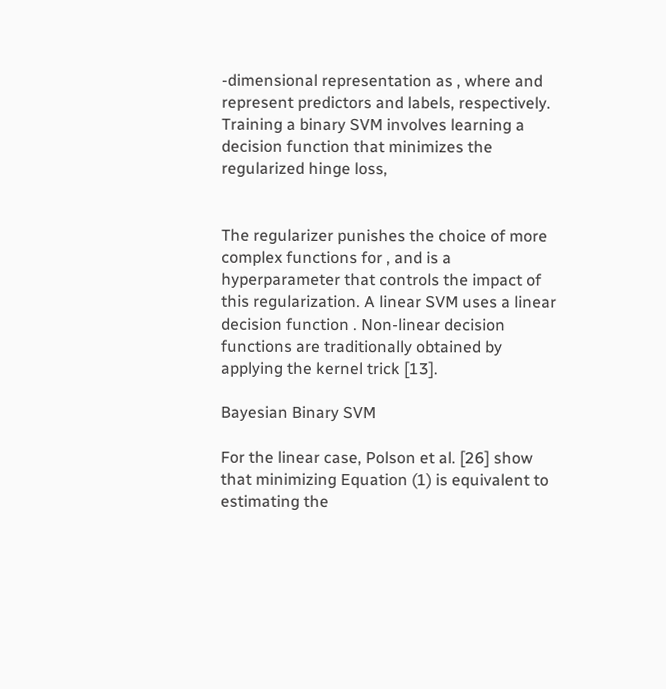-dimensional representation as , where and represent predictors and labels, respectively. Training a binary SVM involves learning a decision function that minimizes the regularized hinge loss,


The regularizer punishes the choice of more complex functions for , and is a hyperparameter that controls the impact of this regularization. A linear SVM uses a linear decision function . Non-linear decision functions are traditionally obtained by applying the kernel trick [13].

Bayesian Binary SVM

For the linear case, Polson et al. [26] show that minimizing Equation (1) is equivalent to estimating the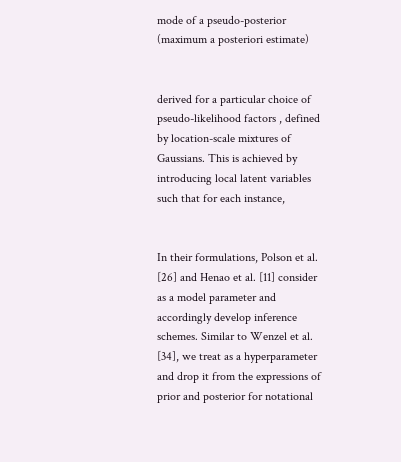mode of a pseudo-posterior (maximum a posteriori estimate)


derived for a particular choice of pseudo-likelihood factors , defined by location-scale mixtures of Gaussians. This is achieved by introducing local latent variables such that for each instance,


In their formulations, Polson et al. [26] and Henao et al. [11] consider as a model parameter and accordingly develop inference schemes. Similar to Wenzel et al. [34], we treat as a hyperparameter and drop it from the expressions of prior and posterior for notational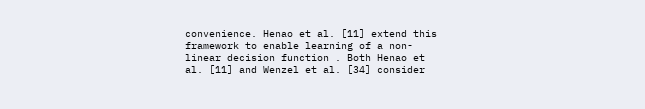convenience. Henao et al. [11] extend this framework to enable learning of a non-linear decision function . Both Henao et al. [11] and Wenzel et al. [34] consider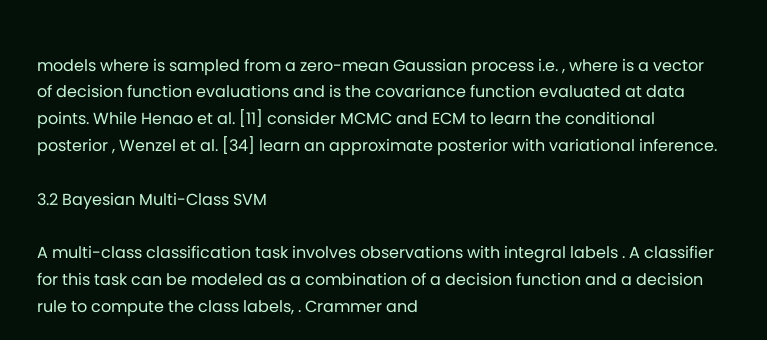models where is sampled from a zero-mean Gaussian process i.e. , where is a vector of decision function evaluations and is the covariance function evaluated at data points. While Henao et al. [11] consider MCMC and ECM to learn the conditional posterior , Wenzel et al. [34] learn an approximate posterior with variational inference.

3.2 Bayesian Multi-Class SVM

A multi-class classification task involves observations with integral labels . A classifier for this task can be modeled as a combination of a decision function and a decision rule to compute the class labels, . Crammer and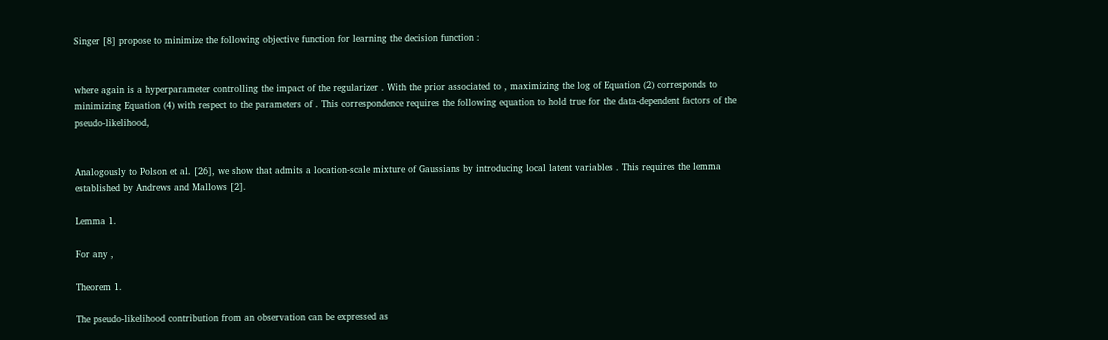Singer [8] propose to minimize the following objective function for learning the decision function :


where again is a hyperparameter controlling the impact of the regularizer . With the prior associated to , maximizing the log of Equation (2) corresponds to minimizing Equation (4) with respect to the parameters of . This correspondence requires the following equation to hold true for the data-dependent factors of the pseudo-likelihood,


Analogously to Polson et al. [26], we show that admits a location-scale mixture of Gaussians by introducing local latent variables . This requires the lemma established by Andrews and Mallows [2].

Lemma 1.

For any ,

Theorem 1.

The pseudo-likelihood contribution from an observation can be expressed as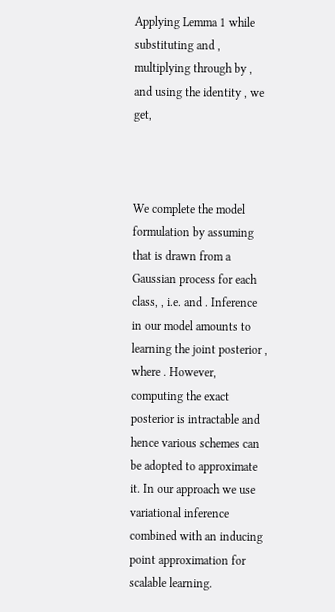Applying Lemma 1 while substituting and , multiplying through by , and using the identity , we get,



We complete the model formulation by assuming that is drawn from a Gaussian process for each class, , i.e. and . Inference in our model amounts to learning the joint posterior , where . However, computing the exact posterior is intractable and hence various schemes can be adopted to approximate it. In our approach we use variational inference combined with an inducing point approximation for scalable learning.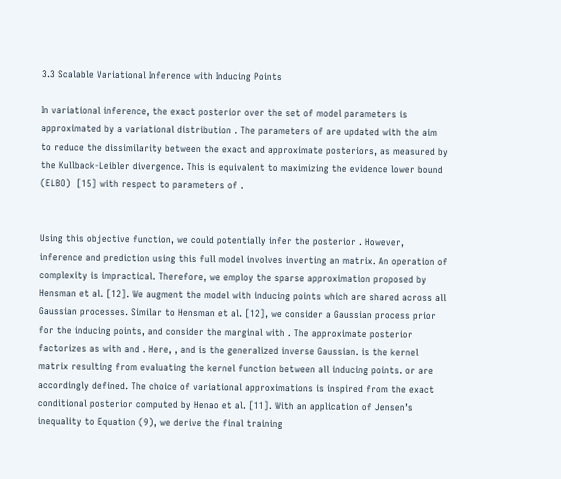3.3 Scalable Variational Inference with Inducing Points

In variational inference, the exact posterior over the set of model parameters is approximated by a variational distribution . The parameters of are updated with the aim to reduce the dissimilarity between the exact and approximate posteriors, as measured by the Kullback-Leibler divergence. This is equivalent to maximizing the evidence lower bound (ELBO)  [15] with respect to parameters of .


Using this objective function, we could potentially infer the posterior . However, inference and prediction using this full model involves inverting an matrix. An operation of complexity is impractical. Therefore, we employ the sparse approximation proposed by Hensman et al. [12]. We augment the model with inducing points which are shared across all Gaussian processes. Similar to Hensman et al. [12], we consider a Gaussian process prior for the inducing points, and consider the marginal with . The approximate posterior factorizes as with and . Here, , and is the generalized inverse Gaussian. is the kernel matrix resulting from evaluating the kernel function between all inducing points. or are accordingly defined. The choice of variational approximations is inspired from the exact conditional posterior computed by Henao et al. [11]. With an application of Jensen’s inequality to Equation (9), we derive the final training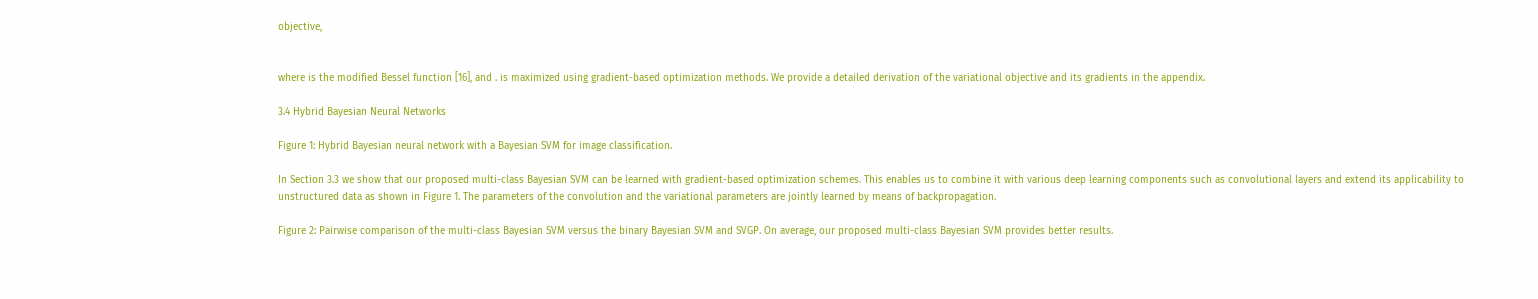objective,


where is the modified Bessel function [16], and . is maximized using gradient-based optimization methods. We provide a detailed derivation of the variational objective and its gradients in the appendix.

3.4 Hybrid Bayesian Neural Networks

Figure 1: Hybrid Bayesian neural network with a Bayesian SVM for image classification.

In Section 3.3 we show that our proposed multi-class Bayesian SVM can be learned with gradient-based optimization schemes. This enables us to combine it with various deep learning components such as convolutional layers and extend its applicability to unstructured data as shown in Figure 1. The parameters of the convolution and the variational parameters are jointly learned by means of backpropagation.

Figure 2: Pairwise comparison of the multi-class Bayesian SVM versus the binary Bayesian SVM and SVGP. On average, our proposed multi-class Bayesian SVM provides better results.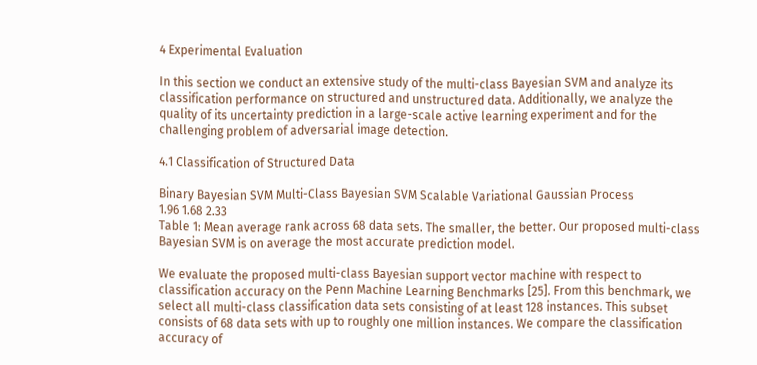4 Experimental Evaluation

In this section we conduct an extensive study of the multi-class Bayesian SVM and analyze its classification performance on structured and unstructured data. Additionally, we analyze the quality of its uncertainty prediction in a large-scale active learning experiment and for the challenging problem of adversarial image detection.

4.1 Classification of Structured Data

Binary Bayesian SVM Multi-Class Bayesian SVM Scalable Variational Gaussian Process
1.96 1.68 2.33
Table 1: Mean average rank across 68 data sets. The smaller, the better. Our proposed multi-class Bayesian SVM is on average the most accurate prediction model.

We evaluate the proposed multi-class Bayesian support vector machine with respect to classification accuracy on the Penn Machine Learning Benchmarks [25]. From this benchmark, we select all multi-class classification data sets consisting of at least 128 instances. This subset consists of 68 data sets with up to roughly one million instances. We compare the classification accuracy of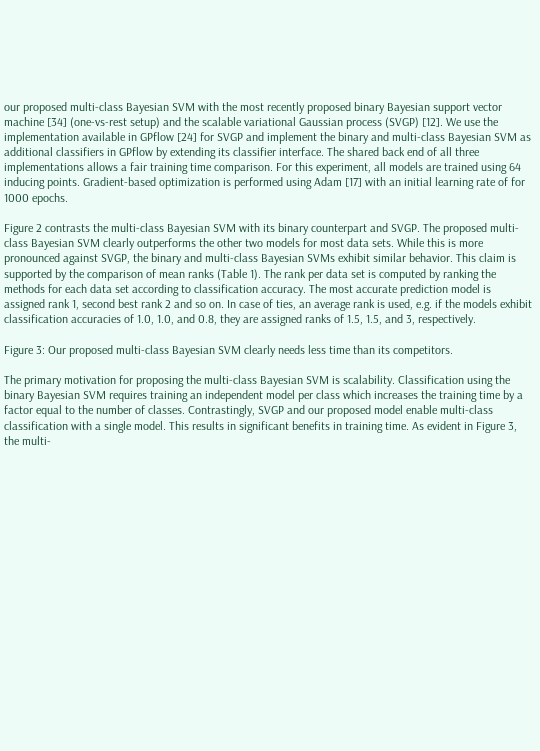our proposed multi-class Bayesian SVM with the most recently proposed binary Bayesian support vector machine [34] (one-vs-rest setup) and the scalable variational Gaussian process (SVGP) [12]. We use the implementation available in GPflow [24] for SVGP and implement the binary and multi-class Bayesian SVM as additional classifiers in GPflow by extending its classifier interface. The shared back end of all three implementations allows a fair training time comparison. For this experiment, all models are trained using 64 inducing points. Gradient-based optimization is performed using Adam [17] with an initial learning rate of for 1000 epochs.

Figure 2 contrasts the multi-class Bayesian SVM with its binary counterpart and SVGP. The proposed multi-class Bayesian SVM clearly outperforms the other two models for most data sets. While this is more pronounced against SVGP, the binary and multi-class Bayesian SVMs exhibit similar behavior. This claim is supported by the comparison of mean ranks (Table 1). The rank per data set is computed by ranking the methods for each data set according to classification accuracy. The most accurate prediction model is assigned rank 1, second best rank 2 and so on. In case of ties, an average rank is used, e.g. if the models exhibit classification accuracies of 1.0, 1.0, and 0.8, they are assigned ranks of 1.5, 1.5, and 3, respectively.

Figure 3: Our proposed multi-class Bayesian SVM clearly needs less time than its competitors.

The primary motivation for proposing the multi-class Bayesian SVM is scalability. Classification using the binary Bayesian SVM requires training an independent model per class which increases the training time by a factor equal to the number of classes. Contrastingly, SVGP and our proposed model enable multi-class classification with a single model. This results in significant benefits in training time. As evident in Figure 3, the multi-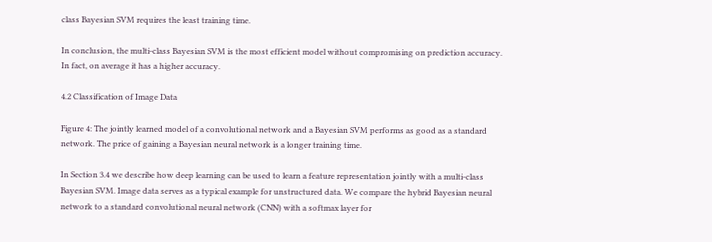class Bayesian SVM requires the least training time.

In conclusion, the multi-class Bayesian SVM is the most efficient model without compromising on prediction accuracy. In fact, on average it has a higher accuracy.

4.2 Classification of Image Data

Figure 4: The jointly learned model of a convolutional network and a Bayesian SVM performs as good as a standard network. The price of gaining a Bayesian neural network is a longer training time.

In Section 3.4 we describe how deep learning can be used to learn a feature representation jointly with a multi-class Bayesian SVM. Image data serves as a typical example for unstructured data. We compare the hybrid Bayesian neural network to a standard convolutional neural network (CNN) with a softmax layer for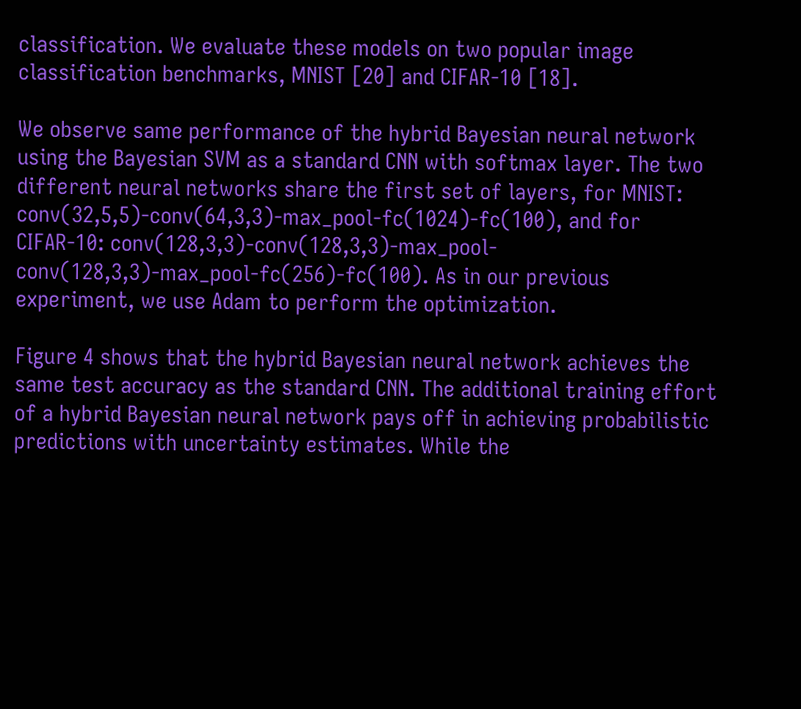classification. We evaluate these models on two popular image classification benchmarks, MNIST [20] and CIFAR-10 [18].

We observe same performance of the hybrid Bayesian neural network using the Bayesian SVM as a standard CNN with softmax layer. The two different neural networks share the first set of layers, for MNIST: conv(32,5,5)-conv(64,3,3)-max_pool-fc(1024)-fc(100), and for CIFAR-10: conv(128,3,3)-conv(128,3,3)-max_pool-conv(128,3,3)-max_pool-fc(256)-fc(100). As in our previous experiment, we use Adam to perform the optimization.

Figure 4 shows that the hybrid Bayesian neural network achieves the same test accuracy as the standard CNN. The additional training effort of a hybrid Bayesian neural network pays off in achieving probabilistic predictions with uncertainty estimates. While the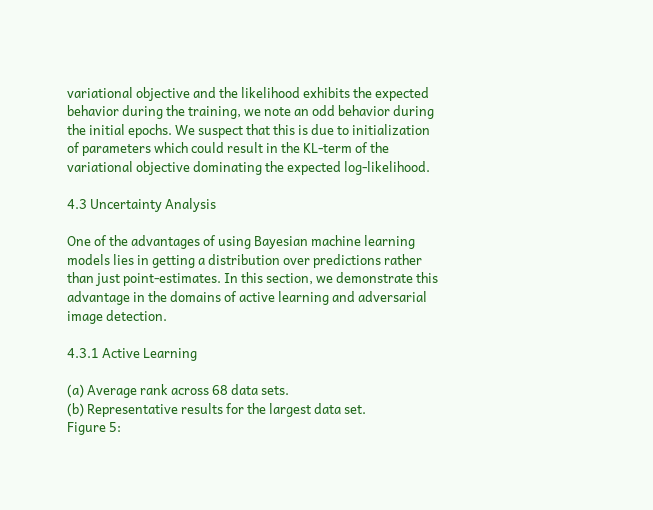variational objective and the likelihood exhibits the expected behavior during the training, we note an odd behavior during the initial epochs. We suspect that this is due to initialization of parameters which could result in the KL-term of the variational objective dominating the expected log-likelihood.

4.3 Uncertainty Analysis

One of the advantages of using Bayesian machine learning models lies in getting a distribution over predictions rather than just point-estimates. In this section, we demonstrate this advantage in the domains of active learning and adversarial image detection.

4.3.1 Active Learning

(a) Average rank across 68 data sets.
(b) Representative results for the largest data set.
Figure 5: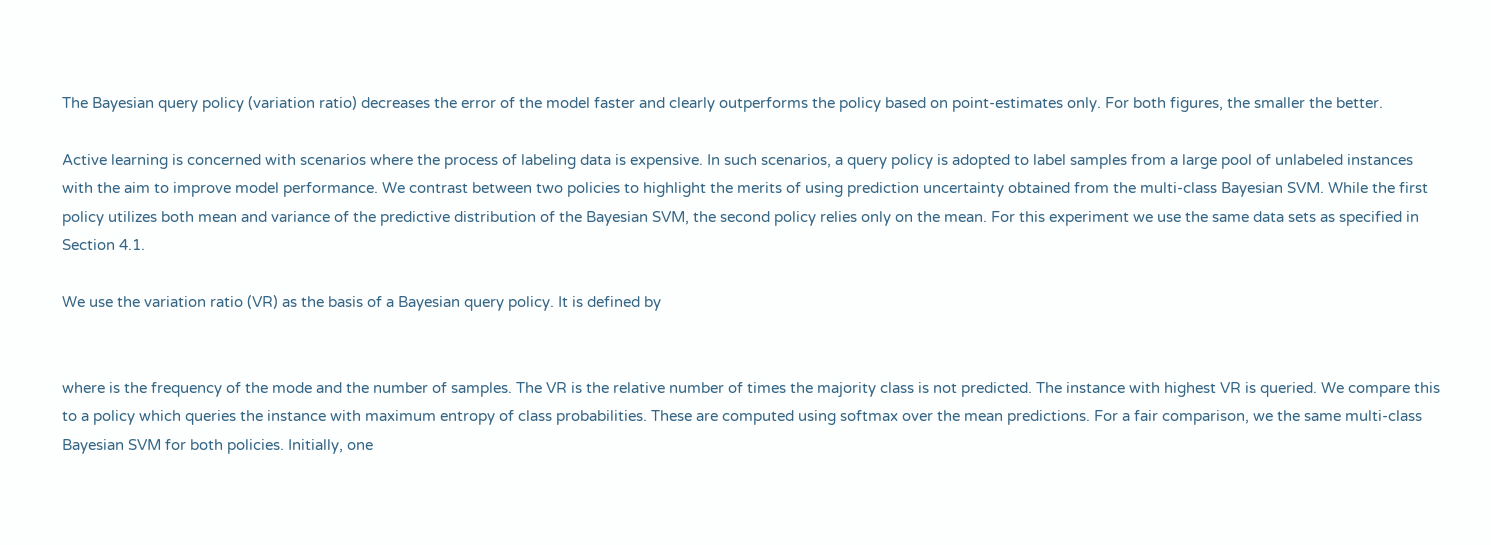The Bayesian query policy (variation ratio) decreases the error of the model faster and clearly outperforms the policy based on point-estimates only. For both figures, the smaller the better.

Active learning is concerned with scenarios where the process of labeling data is expensive. In such scenarios, a query policy is adopted to label samples from a large pool of unlabeled instances with the aim to improve model performance. We contrast between two policies to highlight the merits of using prediction uncertainty obtained from the multi-class Bayesian SVM. While the first policy utilizes both mean and variance of the predictive distribution of the Bayesian SVM, the second policy relies only on the mean. For this experiment we use the same data sets as specified in Section 4.1.

We use the variation ratio (VR) as the basis of a Bayesian query policy. It is defined by


where is the frequency of the mode and the number of samples. The VR is the relative number of times the majority class is not predicted. The instance with highest VR is queried. We compare this to a policy which queries the instance with maximum entropy of class probabilities. These are computed using softmax over the mean predictions. For a fair comparison, we the same multi-class Bayesian SVM for both policies. Initially, one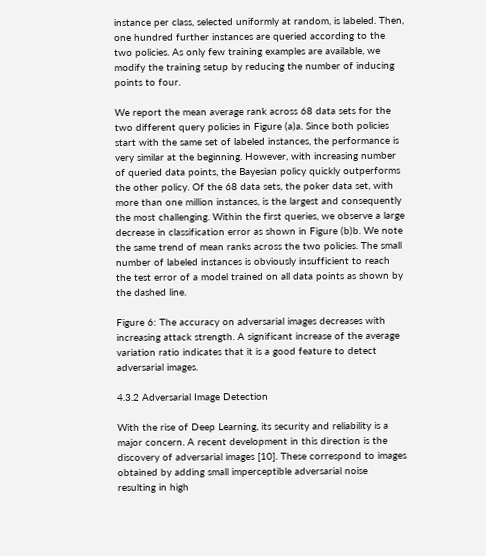instance per class, selected uniformly at random, is labeled. Then, one hundred further instances are queried according to the two policies. As only few training examples are available, we modify the training setup by reducing the number of inducing points to four.

We report the mean average rank across 68 data sets for the two different query policies in Figure (a)a. Since both policies start with the same set of labeled instances, the performance is very similar at the beginning. However, with increasing number of queried data points, the Bayesian policy quickly outperforms the other policy. Of the 68 data sets, the poker data set, with more than one million instances, is the largest and consequently the most challenging. Within the first queries, we observe a large decrease in classification error as shown in Figure (b)b. We note the same trend of mean ranks across the two policies. The small number of labeled instances is obviously insufficient to reach the test error of a model trained on all data points as shown by the dashed line.

Figure 6: The accuracy on adversarial images decreases with increasing attack strength. A significant increase of the average variation ratio indicates that it is a good feature to detect adversarial images.

4.3.2 Adversarial Image Detection

With the rise of Deep Learning, its security and reliability is a major concern. A recent development in this direction is the discovery of adversarial images [10]. These correspond to images obtained by adding small imperceptible adversarial noise resulting in high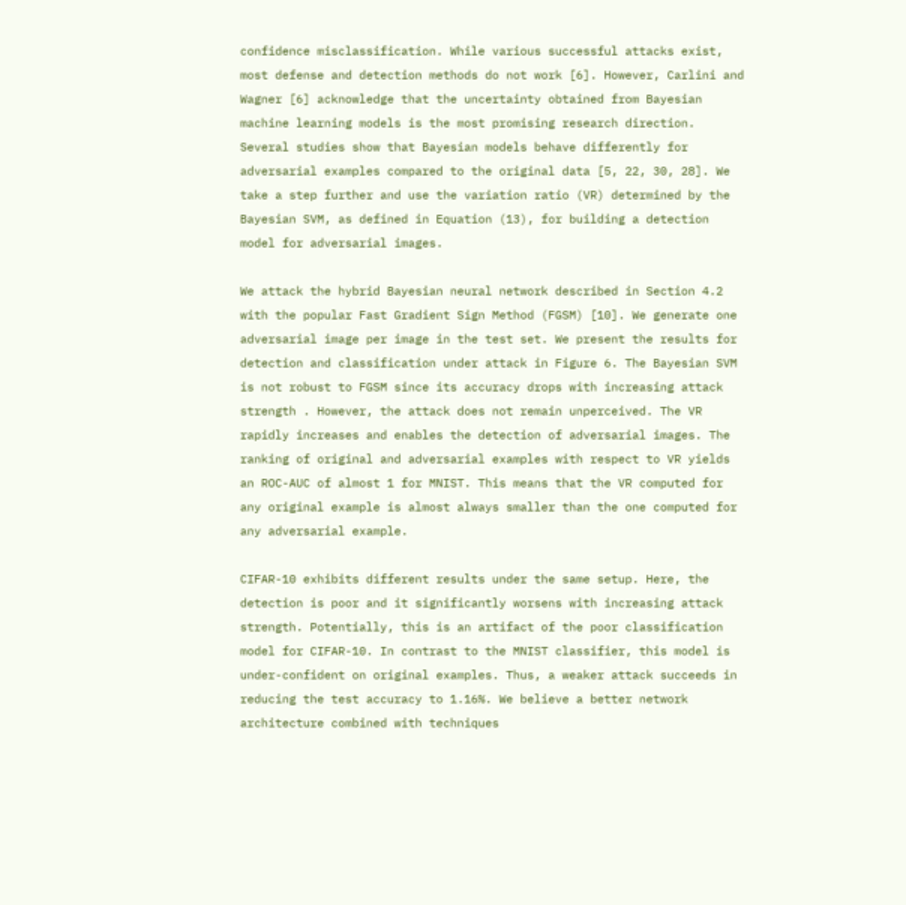confidence misclassification. While various successful attacks exist, most defense and detection methods do not work [6]. However, Carlini and Wagner [6] acknowledge that the uncertainty obtained from Bayesian machine learning models is the most promising research direction. Several studies show that Bayesian models behave differently for adversarial examples compared to the original data [5, 22, 30, 28]. We take a step further and use the variation ratio (VR) determined by the Bayesian SVM, as defined in Equation (13), for building a detection model for adversarial images.

We attack the hybrid Bayesian neural network described in Section 4.2 with the popular Fast Gradient Sign Method (FGSM) [10]. We generate one adversarial image per image in the test set. We present the results for detection and classification under attack in Figure 6. The Bayesian SVM is not robust to FGSM since its accuracy drops with increasing attack strength . However, the attack does not remain unperceived. The VR rapidly increases and enables the detection of adversarial images. The ranking of original and adversarial examples with respect to VR yields an ROC-AUC of almost 1 for MNIST. This means that the VR computed for any original example is almost always smaller than the one computed for any adversarial example.

CIFAR-10 exhibits different results under the same setup. Here, the detection is poor and it significantly worsens with increasing attack strength. Potentially, this is an artifact of the poor classification model for CIFAR-10. In contrast to the MNIST classifier, this model is under-confident on original examples. Thus, a weaker attack succeeds in reducing the test accuracy to 1.16%. We believe a better network architecture combined with techniques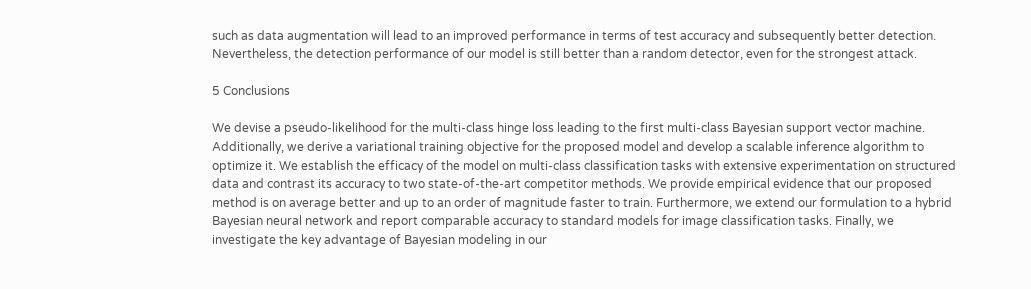such as data augmentation will lead to an improved performance in terms of test accuracy and subsequently better detection. Nevertheless, the detection performance of our model is still better than a random detector, even for the strongest attack.

5 Conclusions

We devise a pseudo-likelihood for the multi-class hinge loss leading to the first multi-class Bayesian support vector machine. Additionally, we derive a variational training objective for the proposed model and develop a scalable inference algorithm to optimize it. We establish the efficacy of the model on multi-class classification tasks with extensive experimentation on structured data and contrast its accuracy to two state-of-the-art competitor methods. We provide empirical evidence that our proposed method is on average better and up to an order of magnitude faster to train. Furthermore, we extend our formulation to a hybrid Bayesian neural network and report comparable accuracy to standard models for image classification tasks. Finally, we investigate the key advantage of Bayesian modeling in our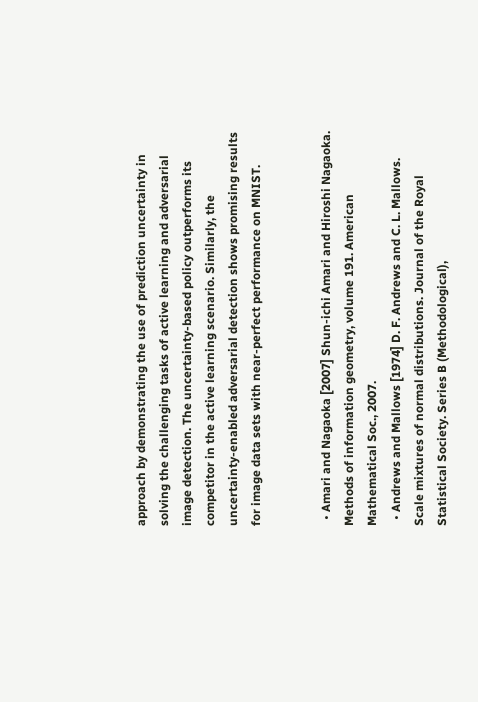approach by demonstrating the use of prediction uncertainty in solving the challenging tasks of active learning and adversarial image detection. The uncertainty-based policy outperforms its competitor in the active learning scenario. Similarly, the uncertainty-enabled adversarial detection shows promising results for image data sets with near-perfect performance on MNIST.


  • Amari and Nagaoka [2007] Shun-ichi Amari and Hiroshi Nagaoka. Methods of information geometry, volume 191. American Mathematical Soc., 2007.
  • Andrews and Mallows [1974] D. F. Andrews and C. L. Mallows. Scale mixtures of normal distributions. Journal of the Royal Statistical Society. Series B (Methodological),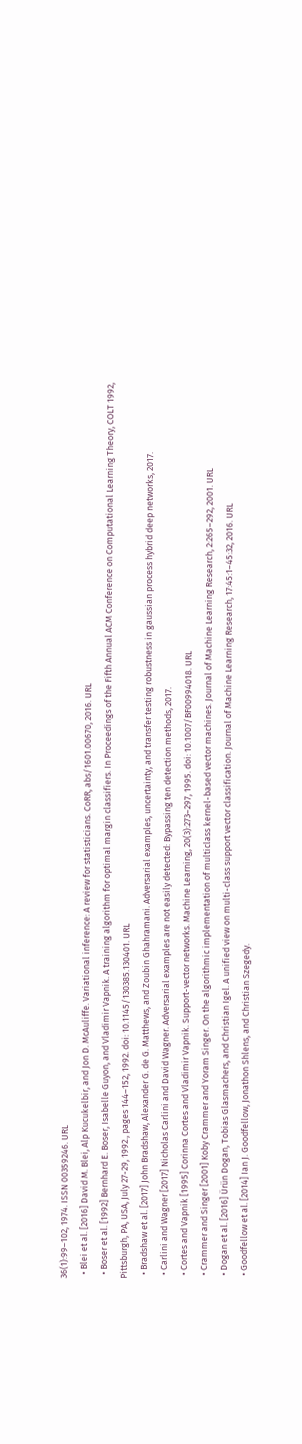36(1):99–102, 1974. ISSN 00359246. URL
  • Blei et al. [2016] David M. Blei, Alp Kucukelbir, and Jon D. McAuliffe. Variational inference: A review for statisticians. CoRR, abs/1601.00670, 2016. URL
  • Boser et al. [1992] Bernhard E. Boser, Isabelle Guyon, and Vladimir Vapnik. A training algorithm for optimal margin classifiers. In Proceedings of the Fifth Annual ACM Conference on Computational Learning Theory, COLT 1992, Pittsburgh, PA, USA, July 27-29, 1992., pages 144–152, 1992. doi: 10.1145/130385.130401. URL
  • Bradshaw et al. [2017] John Bradshaw, Alexander G. de G. Matthews, and Zoubin Ghahramani. Adversarial examples, uncertainty, and transfer testing robustness in gaussian process hybrid deep networks, 2017.
  • Carlini and Wagner [2017] Nicholas Carlini and David Wagner. Adversarial examples are not easily detected: Bypassing ten detection methods, 2017.
  • Cortes and Vapnik [1995] Corinna Cortes and Vladimir Vapnik. Support-vector networks. Machine Learning, 20(3):273–297, 1995. doi: 10.1007/BF00994018. URL
  • Crammer and Singer [2001] Koby Crammer and Yoram Singer. On the algorithmic implementation of multiclass kernel-based vector machines. Journal of Machine Learning Research, 2:265–292, 2001. URL
  • Dogan et al. [2016] Ürün Dogan, Tobias Glasmachers, and Christian Igel. A unified view on multi-class support vector classification. Journal of Machine Learning Research, 17:45:1–45:32, 2016. URL
  • Goodfellow et al. [2014] Ian J. Goodfellow, Jonathon Shlens, and Christian Szegedy.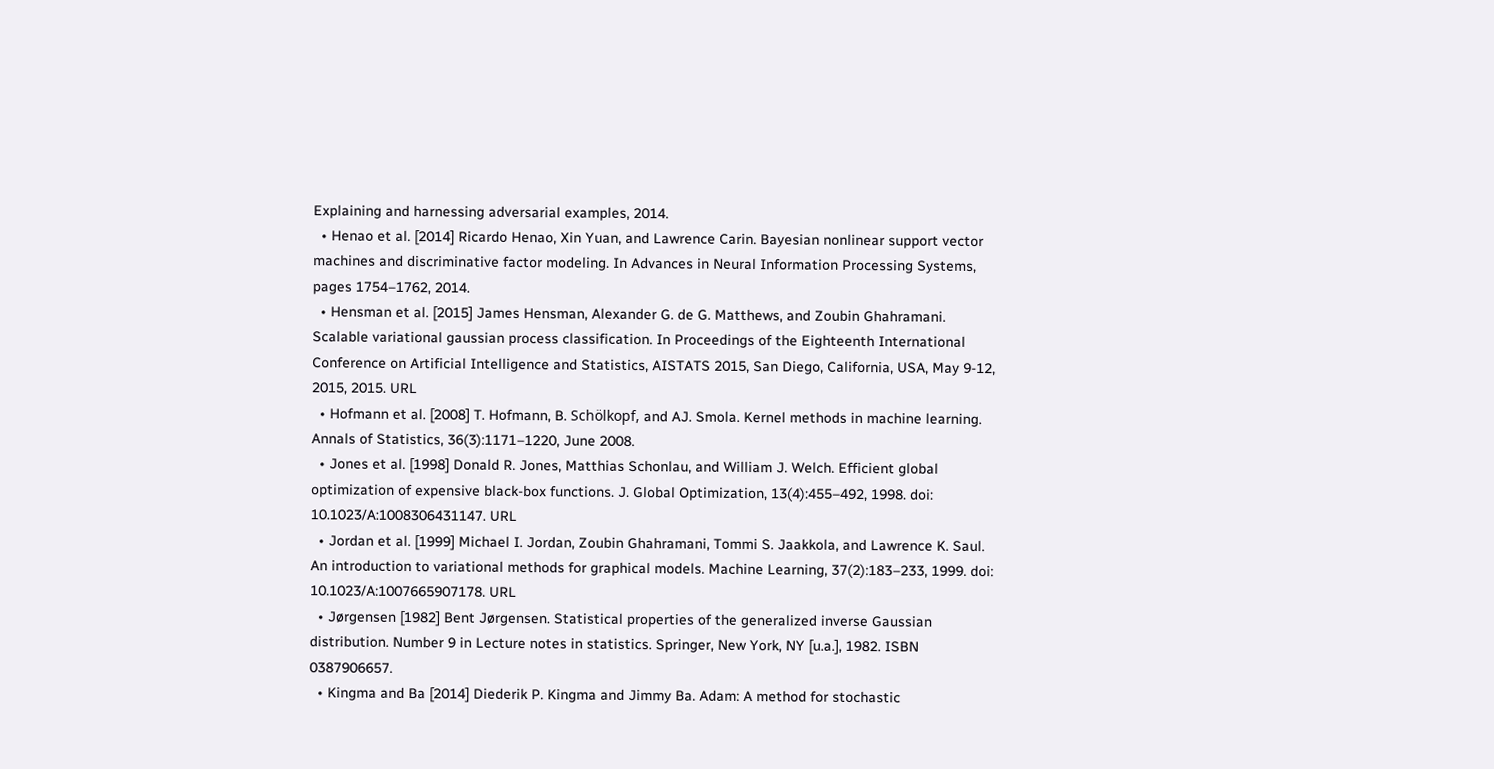Explaining and harnessing adversarial examples, 2014.
  • Henao et al. [2014] Ricardo Henao, Xin Yuan, and Lawrence Carin. Bayesian nonlinear support vector machines and discriminative factor modeling. In Advances in Neural Information Processing Systems, pages 1754–1762, 2014.
  • Hensman et al. [2015] James Hensman, Alexander G. de G. Matthews, and Zoubin Ghahramani. Scalable variational gaussian process classification. In Proceedings of the Eighteenth International Conference on Artificial Intelligence and Statistics, AISTATS 2015, San Diego, California, USA, May 9-12, 2015, 2015. URL
  • Hofmann et al. [2008] T. Hofmann, B. Schölkopf, and AJ. Smola. Kernel methods in machine learning. Annals of Statistics, 36(3):1171–1220, June 2008.
  • Jones et al. [1998] Donald R. Jones, Matthias Schonlau, and William J. Welch. Efficient global optimization of expensive black-box functions. J. Global Optimization, 13(4):455–492, 1998. doi: 10.1023/A:1008306431147. URL
  • Jordan et al. [1999] Michael I. Jordan, Zoubin Ghahramani, Tommi S. Jaakkola, and Lawrence K. Saul. An introduction to variational methods for graphical models. Machine Learning, 37(2):183–233, 1999. doi: 10.1023/A:1007665907178. URL
  • Jørgensen [1982] Bent Jørgensen. Statistical properties of the generalized inverse Gaussian distribution. Number 9 in Lecture notes in statistics. Springer, New York, NY [u.a.], 1982. ISBN 0387906657.
  • Kingma and Ba [2014] Diederik P. Kingma and Jimmy Ba. Adam: A method for stochastic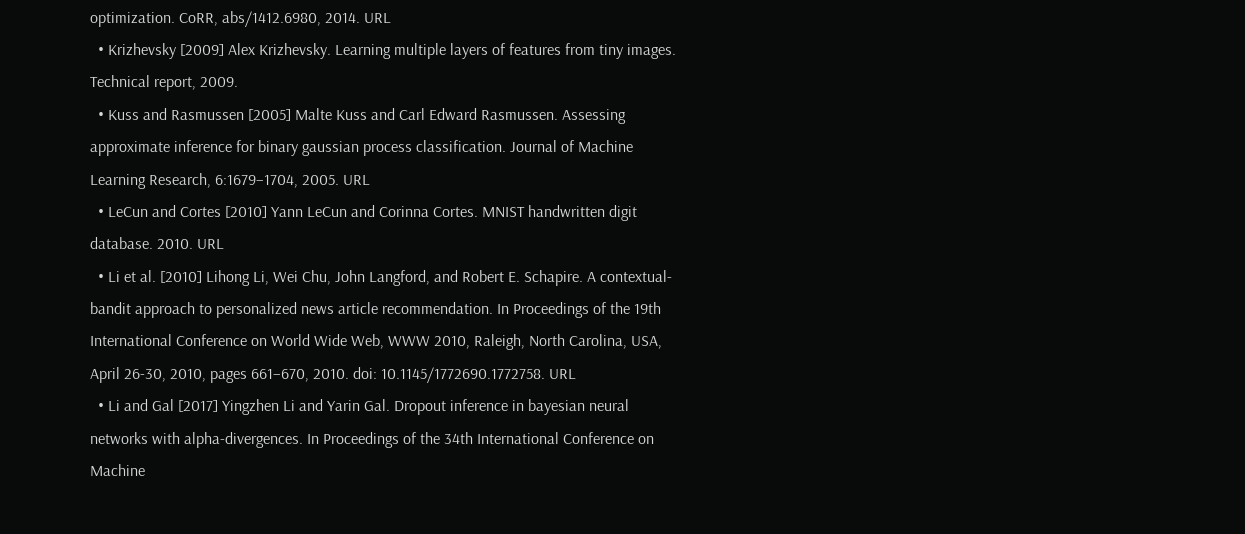optimization. CoRR, abs/1412.6980, 2014. URL
  • Krizhevsky [2009] Alex Krizhevsky. Learning multiple layers of features from tiny images. Technical report, 2009.
  • Kuss and Rasmussen [2005] Malte Kuss and Carl Edward Rasmussen. Assessing approximate inference for binary gaussian process classification. Journal of Machine Learning Research, 6:1679–1704, 2005. URL
  • LeCun and Cortes [2010] Yann LeCun and Corinna Cortes. MNIST handwritten digit database. 2010. URL
  • Li et al. [2010] Lihong Li, Wei Chu, John Langford, and Robert E. Schapire. A contextual-bandit approach to personalized news article recommendation. In Proceedings of the 19th International Conference on World Wide Web, WWW 2010, Raleigh, North Carolina, USA, April 26-30, 2010, pages 661–670, 2010. doi: 10.1145/1772690.1772758. URL
  • Li and Gal [2017] Yingzhen Li and Yarin Gal. Dropout inference in bayesian neural networks with alpha-divergences. In Proceedings of the 34th International Conference on Machine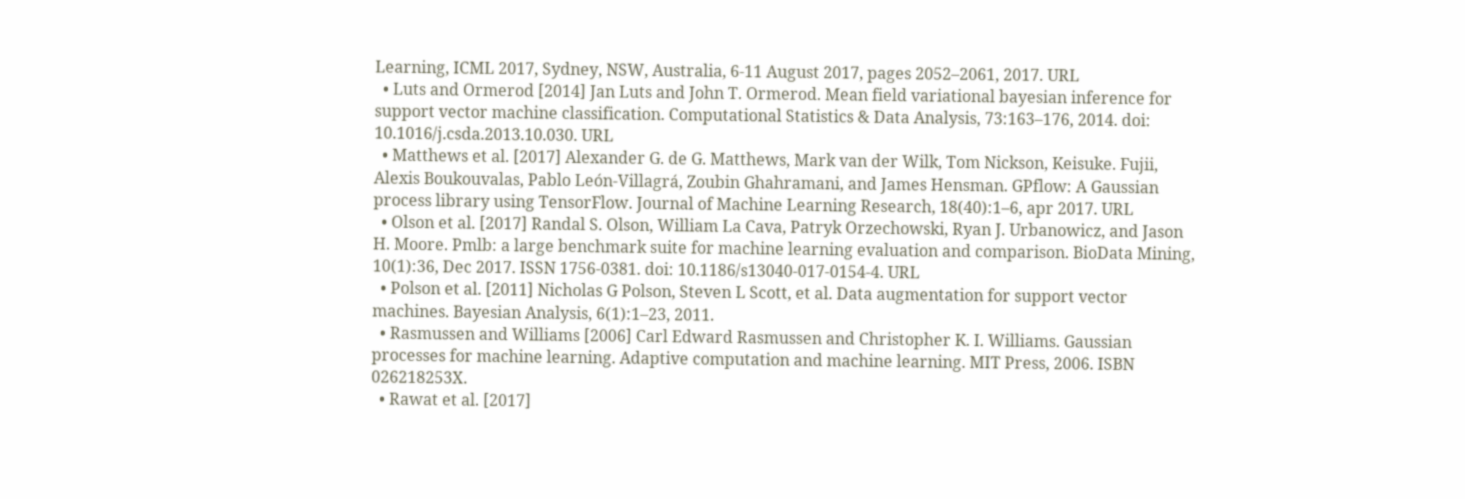Learning, ICML 2017, Sydney, NSW, Australia, 6-11 August 2017, pages 2052–2061, 2017. URL
  • Luts and Ormerod [2014] Jan Luts and John T. Ormerod. Mean field variational bayesian inference for support vector machine classification. Computational Statistics & Data Analysis, 73:163–176, 2014. doi: 10.1016/j.csda.2013.10.030. URL
  • Matthews et al. [2017] Alexander G. de G. Matthews, Mark van der Wilk, Tom Nickson, Keisuke. Fujii, Alexis Boukouvalas, Pablo León-Villagrá, Zoubin Ghahramani, and James Hensman. GPflow: A Gaussian process library using TensorFlow. Journal of Machine Learning Research, 18(40):1–6, apr 2017. URL
  • Olson et al. [2017] Randal S. Olson, William La Cava, Patryk Orzechowski, Ryan J. Urbanowicz, and Jason H. Moore. Pmlb: a large benchmark suite for machine learning evaluation and comparison. BioData Mining, 10(1):36, Dec 2017. ISSN 1756-0381. doi: 10.1186/s13040-017-0154-4. URL
  • Polson et al. [2011] Nicholas G Polson, Steven L Scott, et al. Data augmentation for support vector machines. Bayesian Analysis, 6(1):1–23, 2011.
  • Rasmussen and Williams [2006] Carl Edward Rasmussen and Christopher K. I. Williams. Gaussian processes for machine learning. Adaptive computation and machine learning. MIT Press, 2006. ISBN 026218253X.
  • Rawat et al. [2017]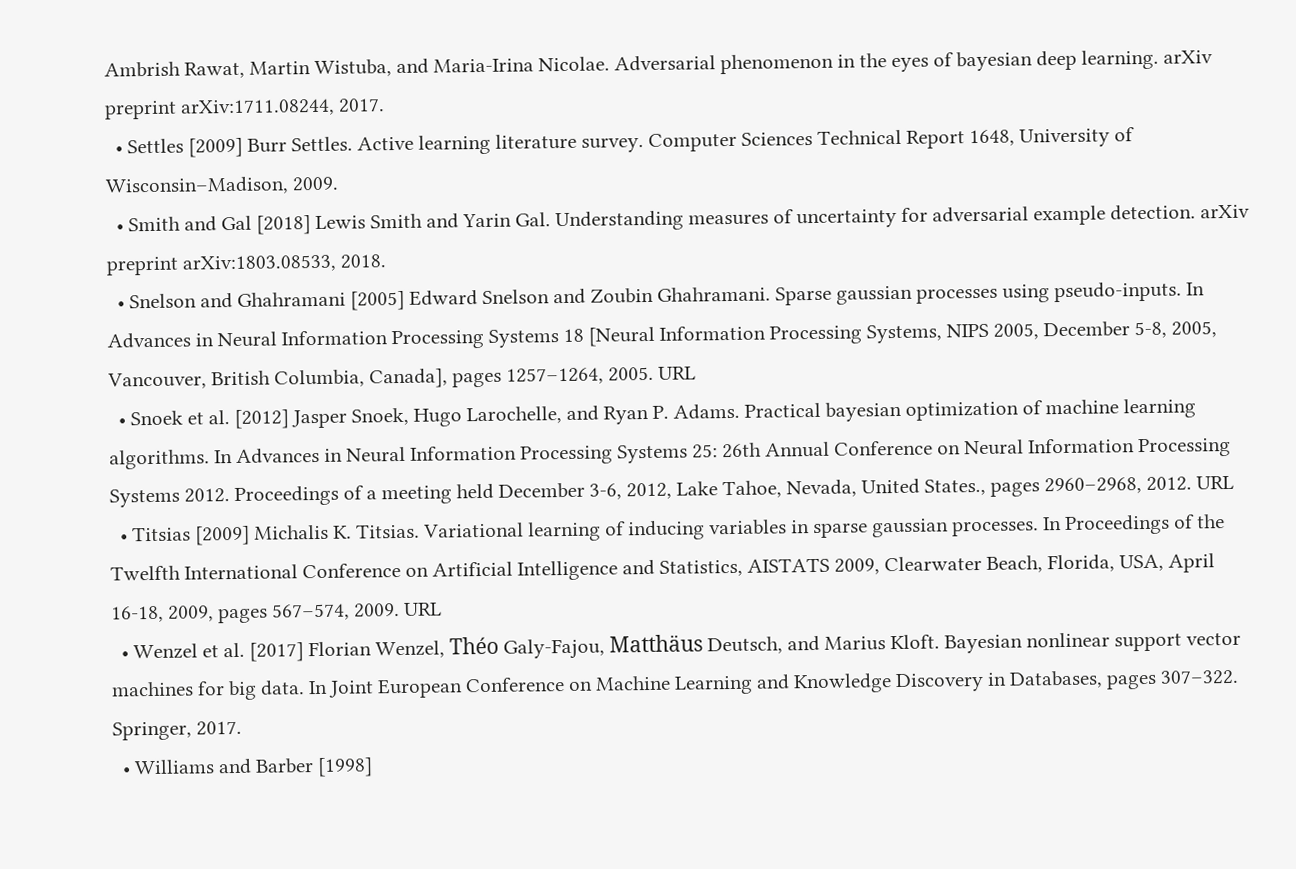Ambrish Rawat, Martin Wistuba, and Maria-Irina Nicolae. Adversarial phenomenon in the eyes of bayesian deep learning. arXiv preprint arXiv:1711.08244, 2017.
  • Settles [2009] Burr Settles. Active learning literature survey. Computer Sciences Technical Report 1648, University of Wisconsin–Madison, 2009.
  • Smith and Gal [2018] Lewis Smith and Yarin Gal. Understanding measures of uncertainty for adversarial example detection. arXiv preprint arXiv:1803.08533, 2018.
  • Snelson and Ghahramani [2005] Edward Snelson and Zoubin Ghahramani. Sparse gaussian processes using pseudo-inputs. In Advances in Neural Information Processing Systems 18 [Neural Information Processing Systems, NIPS 2005, December 5-8, 2005, Vancouver, British Columbia, Canada], pages 1257–1264, 2005. URL
  • Snoek et al. [2012] Jasper Snoek, Hugo Larochelle, and Ryan P. Adams. Practical bayesian optimization of machine learning algorithms. In Advances in Neural Information Processing Systems 25: 26th Annual Conference on Neural Information Processing Systems 2012. Proceedings of a meeting held December 3-6, 2012, Lake Tahoe, Nevada, United States., pages 2960–2968, 2012. URL
  • Titsias [2009] Michalis K. Titsias. Variational learning of inducing variables in sparse gaussian processes. In Proceedings of the Twelfth International Conference on Artificial Intelligence and Statistics, AISTATS 2009, Clearwater Beach, Florida, USA, April 16-18, 2009, pages 567–574, 2009. URL
  • Wenzel et al. [2017] Florian Wenzel, Théo Galy-Fajou, Matthäus Deutsch, and Marius Kloft. Bayesian nonlinear support vector machines for big data. In Joint European Conference on Machine Learning and Knowledge Discovery in Databases, pages 307–322. Springer, 2017.
  • Williams and Barber [1998]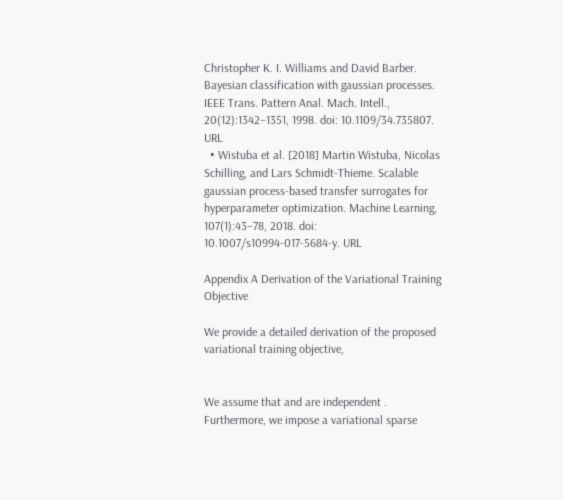Christopher K. I. Williams and David Barber. Bayesian classification with gaussian processes. IEEE Trans. Pattern Anal. Mach. Intell., 20(12):1342–1351, 1998. doi: 10.1109/34.735807. URL
  • Wistuba et al. [2018] Martin Wistuba, Nicolas Schilling, and Lars Schmidt-Thieme. Scalable gaussian process-based transfer surrogates for hyperparameter optimization. Machine Learning, 107(1):43–78, 2018. doi: 10.1007/s10994-017-5684-y. URL

Appendix A Derivation of the Variational Training Objective

We provide a detailed derivation of the proposed variational training objective,


We assume that and are independent . Furthermore, we impose a variational sparse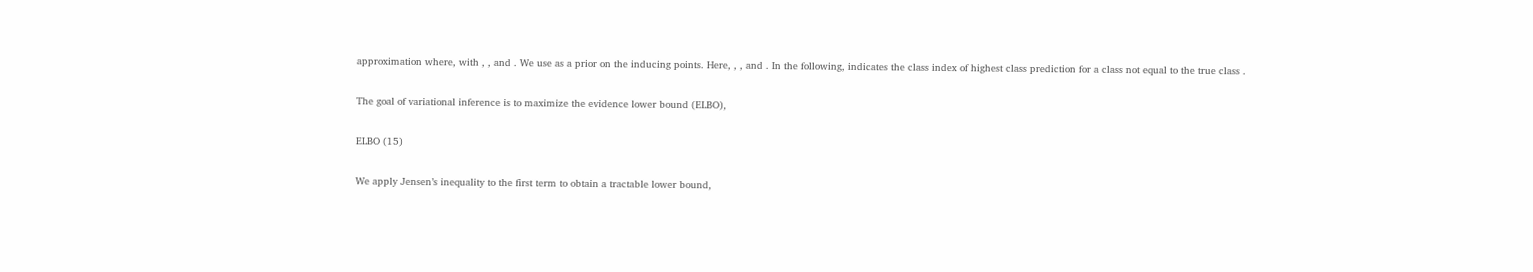approximation where, with , , and . We use as a prior on the inducing points. Here, , , and . In the following, indicates the class index of highest class prediction for a class not equal to the true class .

The goal of variational inference is to maximize the evidence lower bound (ELBO),

ELBO (15)

We apply Jensen’s inequality to the first term to obtain a tractable lower bound,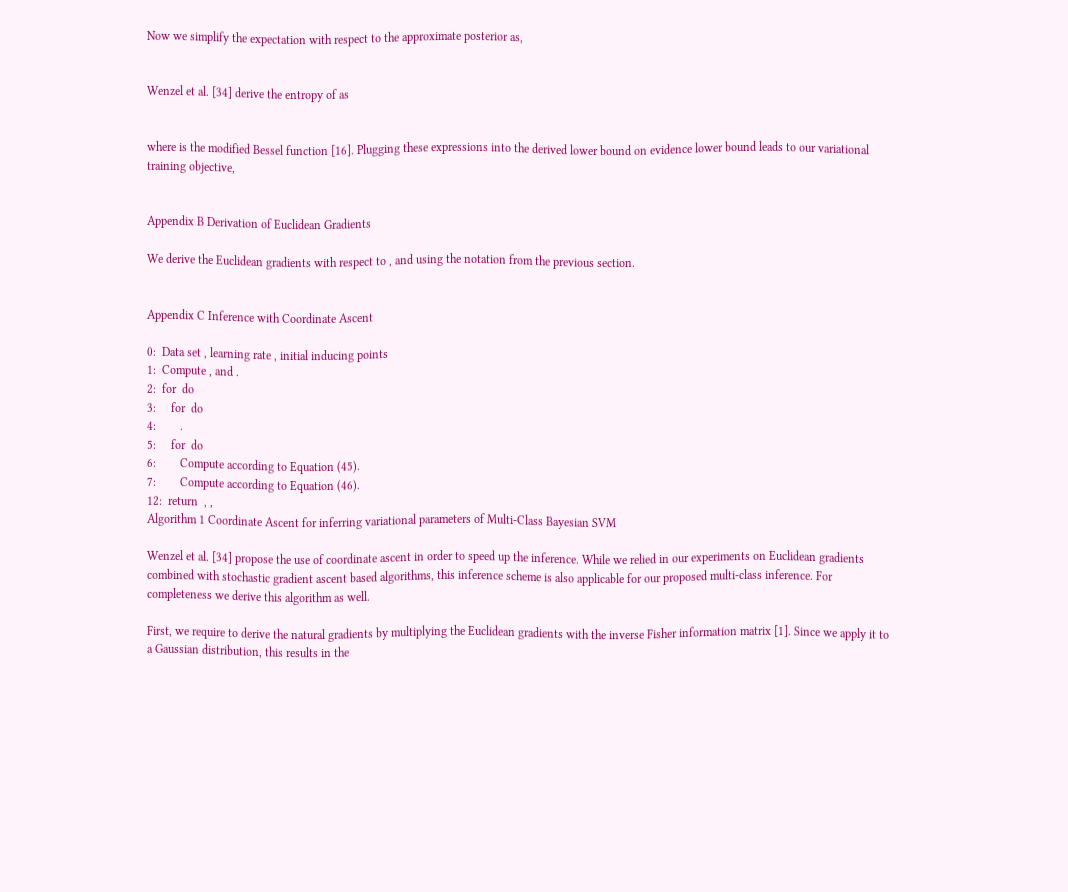Now we simplify the expectation with respect to the approximate posterior as,


Wenzel et al. [34] derive the entropy of as


where is the modified Bessel function [16]. Plugging these expressions into the derived lower bound on evidence lower bound leads to our variational training objective,


Appendix B Derivation of Euclidean Gradients

We derive the Euclidean gradients with respect to , and using the notation from the previous section.


Appendix C Inference with Coordinate Ascent

0:  Data set , learning rate , initial inducing points
1:  Compute , and .
2:  for  do
3:     for  do
4:        .
5:     for  do
6:        Compute according to Equation (45).
7:        Compute according to Equation (46).
12:  return  , ,
Algorithm 1 Coordinate Ascent for inferring variational parameters of Multi-Class Bayesian SVM

Wenzel et al. [34] propose the use of coordinate ascent in order to speed up the inference. While we relied in our experiments on Euclidean gradients combined with stochastic gradient ascent based algorithms, this inference scheme is also applicable for our proposed multi-class inference. For completeness we derive this algorithm as well.

First, we require to derive the natural gradients by multiplying the Euclidean gradients with the inverse Fisher information matrix [1]. Since we apply it to a Gaussian distribution, this results in the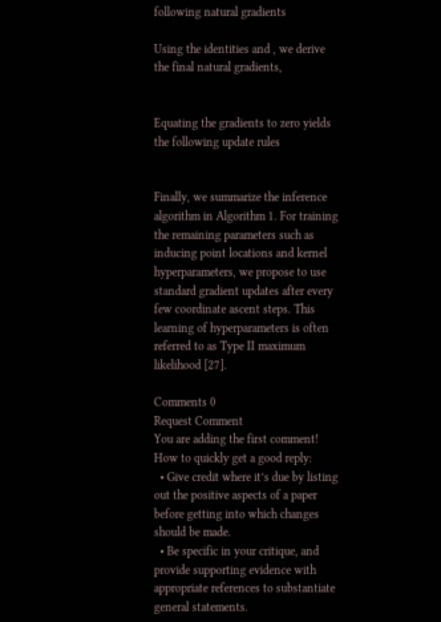following natural gradients

Using the identities and , we derive the final natural gradients,


Equating the gradients to zero yields the following update rules


Finally, we summarize the inference algorithm in Algorithm 1. For training the remaining parameters such as inducing point locations and kernel hyperparameters, we propose to use standard gradient updates after every few coordinate ascent steps. This learning of hyperparameters is often referred to as Type II maximum likelihood [27].

Comments 0
Request Comment
You are adding the first comment!
How to quickly get a good reply:
  • Give credit where it’s due by listing out the positive aspects of a paper before getting into which changes should be made.
  • Be specific in your critique, and provide supporting evidence with appropriate references to substantiate general statements.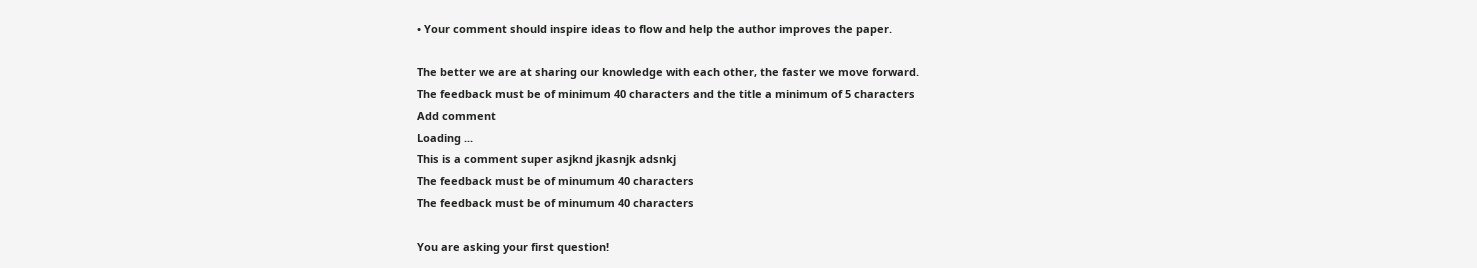• Your comment should inspire ideas to flow and help the author improves the paper.

The better we are at sharing our knowledge with each other, the faster we move forward.
The feedback must be of minimum 40 characters and the title a minimum of 5 characters
Add comment
Loading ...
This is a comment super asjknd jkasnjk adsnkj
The feedback must be of minumum 40 characters
The feedback must be of minumum 40 characters

You are asking your first question!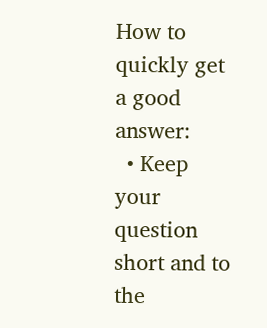How to quickly get a good answer:
  • Keep your question short and to the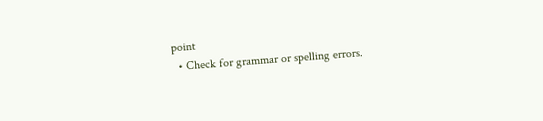point
  • Check for grammar or spelling errors.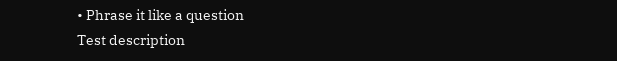• Phrase it like a question
Test description